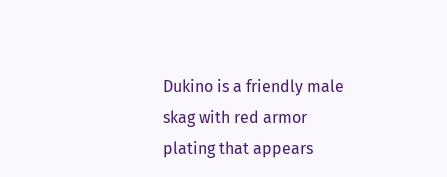Dukino is a friendly male skag with red armor plating that appears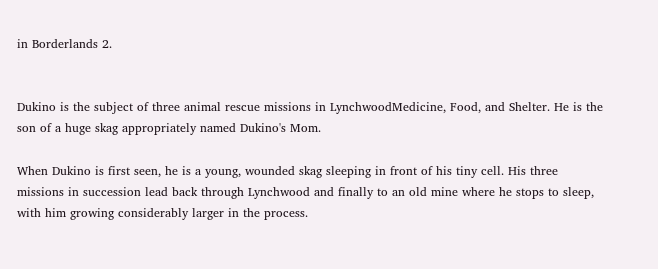in Borderlands 2.


Dukino is the subject of three animal rescue missions in LynchwoodMedicine, Food, and Shelter. He is the son of a huge skag appropriately named Dukino's Mom.

When Dukino is first seen, he is a young, wounded skag sleeping in front of his tiny cell. His three missions in succession lead back through Lynchwood and finally to an old mine where he stops to sleep, with him growing considerably larger in the process.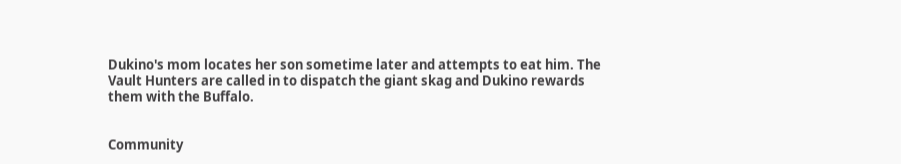Dukino's mom locates her son sometime later and attempts to eat him. The Vault Hunters are called in to dispatch the giant skag and Dukino rewards them with the Buffalo.


Community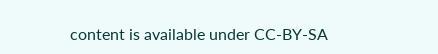content is available under CC-BY-SA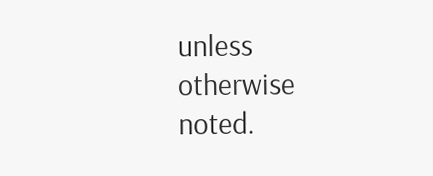unless otherwise noted.